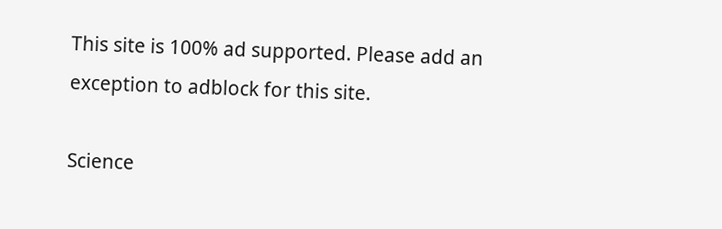This site is 100% ad supported. Please add an exception to adblock for this site.

Science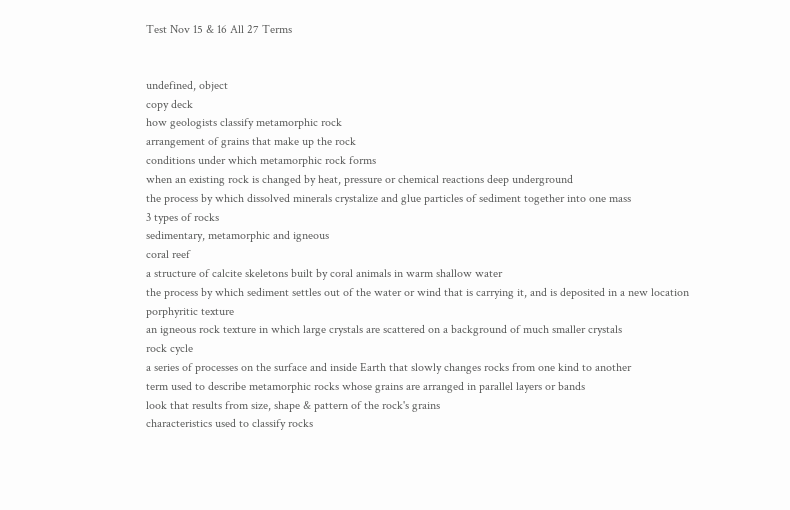Test Nov 15 & 16 All 27 Terms


undefined, object
copy deck
how geologists classify metamorphic rock
arrangement of grains that make up the rock
conditions under which metamorphic rock forms
when an existing rock is changed by heat, pressure or chemical reactions deep underground
the process by which dissolved minerals crystalize and glue particles of sediment together into one mass
3 types of rocks
sedimentary, metamorphic and igneous
coral reef
a structure of calcite skeletons built by coral animals in warm shallow water
the process by which sediment settles out of the water or wind that is carrying it, and is deposited in a new location
porphyritic texture
an igneous rock texture in which large crystals are scattered on a background of much smaller crystals
rock cycle
a series of processes on the surface and inside Earth that slowly changes rocks from one kind to another
term used to describe metamorphic rocks whose grains are arranged in parallel layers or bands
look that results from size, shape & pattern of the rock's grains
characteristics used to classify rocks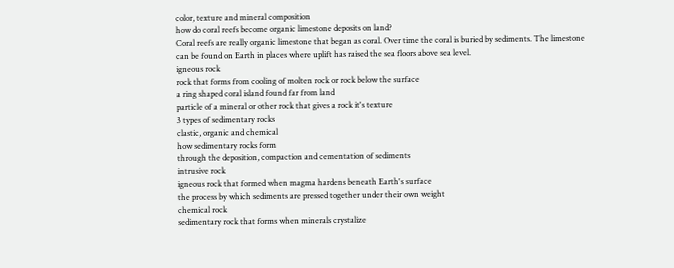color, texture and mineral composition
how do coral reefs become organic limestone deposits on land?
Coral reefs are really organic limestone that began as coral. Over time the coral is buried by sediments. The limestone can be found on Earth in places where uplift has raised the sea floors above sea level.
igneous rock
rock that forms from cooling of molten rock or rock below the surface
a ring shaped coral island found far from land
particle of a mineral or other rock that gives a rock it's texture
3 types of sedimentary rocks
clastic, organic and chemical
how sedimentary rocks form
through the deposition, compaction and cementation of sediments
intrusive rock
igneous rock that formed when magma hardens beneath Earth's surface
the process by which sediments are pressed together under their own weight
chemical rock
sedimentary rock that forms when minerals crystalize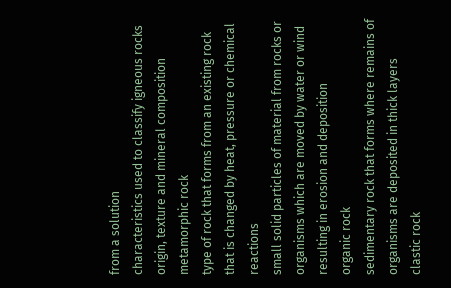from a solution
characteristics used to classify igneous rocks
origin, texture and mineral composition
metamorphic rock
type of rock that forms from an existing rock that is changed by heat, pressure or chemical reactions
small solid particles of material from rocks or organisms which are moved by water or wind resulting in erosion and deposition
organic rock
sedimentary rock that forms where remains of organisms are deposited in thick layers
clastic rock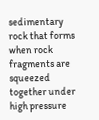sedimentary rock that forms when rock fragments are squeezed together under high pressure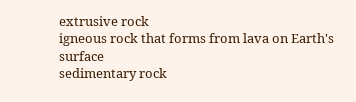extrusive rock
igneous rock that forms from lava on Earth's surface
sedimentary rock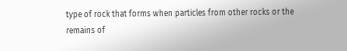type of rock that forms when particles from other rocks or the remains of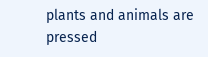plants and animals are pressed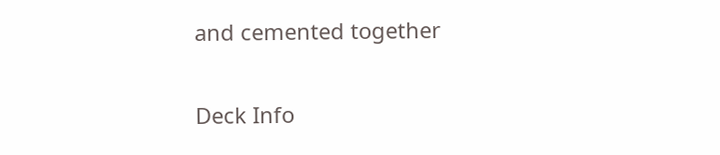and cemented together

Deck Info